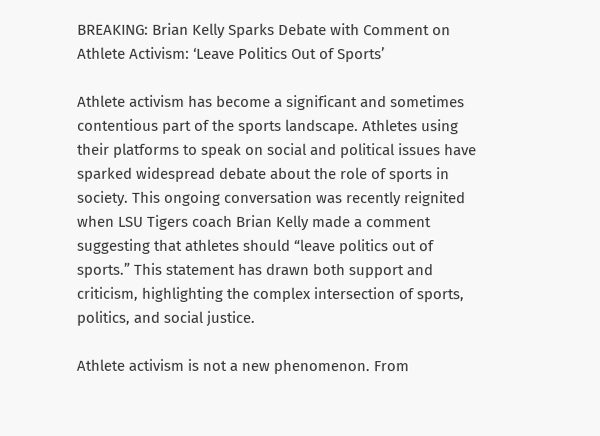BREAKING: Brian Kelly Sparks Debate with Comment on Athlete Activism: ‘Leave Politics Out of Sports’

Athlete activism has become a significant and sometimes contentious part of the sports landscape. Athletes using their platforms to speak on social and political issues have sparked widespread debate about the role of sports in society. This ongoing conversation was recently reignited when LSU Tigers coach Brian Kelly made a comment suggesting that athletes should “leave politics out of sports.” This statement has drawn both support and criticism, highlighting the complex intersection of sports, politics, and social justice.

Athlete activism is not a new phenomenon. From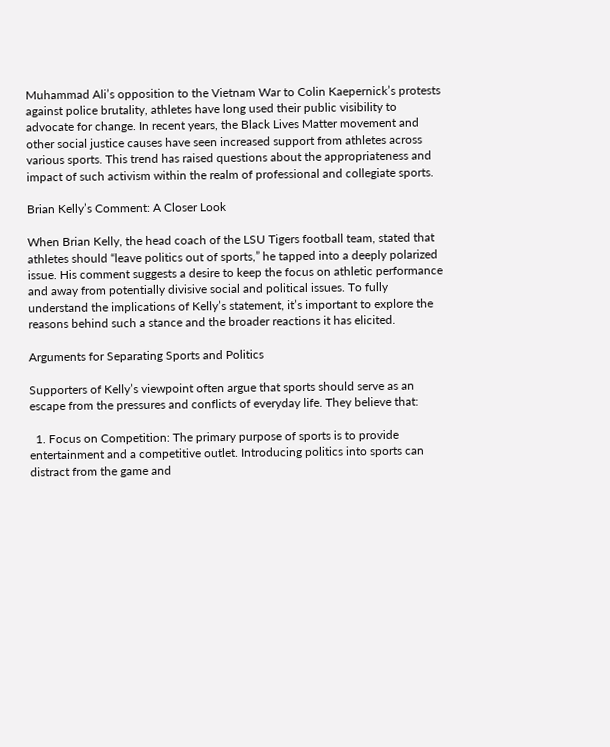Muhammad Ali’s opposition to the Vietnam War to Colin Kaepernick’s protests against police brutality, athletes have long used their public visibility to advocate for change. In recent years, the Black Lives Matter movement and other social justice causes have seen increased support from athletes across various sports. This trend has raised questions about the appropriateness and impact of such activism within the realm of professional and collegiate sports.

Brian Kelly’s Comment: A Closer Look

When Brian Kelly, the head coach of the LSU Tigers football team, stated that athletes should “leave politics out of sports,” he tapped into a deeply polarized issue. His comment suggests a desire to keep the focus on athletic performance and away from potentially divisive social and political issues. To fully understand the implications of Kelly’s statement, it’s important to explore the reasons behind such a stance and the broader reactions it has elicited.

Arguments for Separating Sports and Politics

Supporters of Kelly’s viewpoint often argue that sports should serve as an escape from the pressures and conflicts of everyday life. They believe that:

  1. Focus on Competition: The primary purpose of sports is to provide entertainment and a competitive outlet. Introducing politics into sports can distract from the game and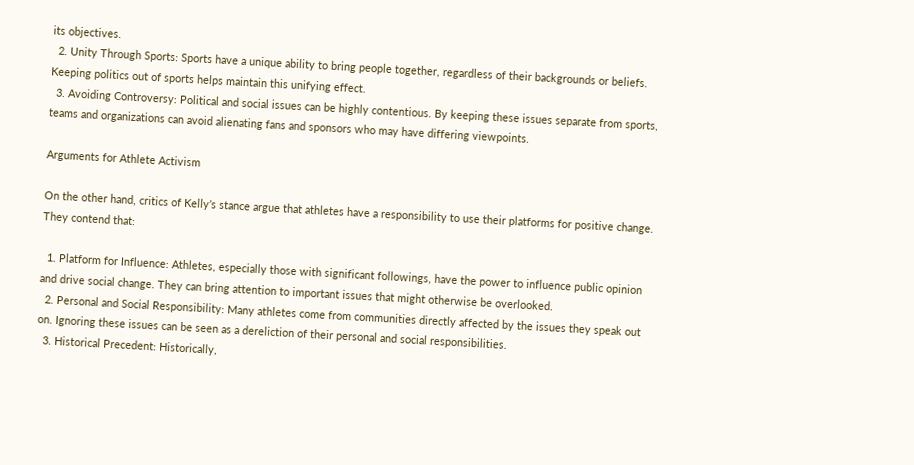its objectives.
  2. Unity Through Sports: Sports have a unique ability to bring people together, regardless of their backgrounds or beliefs. Keeping politics out of sports helps maintain this unifying effect.
  3. Avoiding Controversy: Political and social issues can be highly contentious. By keeping these issues separate from sports, teams and organizations can avoid alienating fans and sponsors who may have differing viewpoints.

Arguments for Athlete Activism

On the other hand, critics of Kelly’s stance argue that athletes have a responsibility to use their platforms for positive change. They contend that:

  1. Platform for Influence: Athletes, especially those with significant followings, have the power to influence public opinion and drive social change. They can bring attention to important issues that might otherwise be overlooked.
  2. Personal and Social Responsibility: Many athletes come from communities directly affected by the issues they speak out on. Ignoring these issues can be seen as a dereliction of their personal and social responsibilities.
  3. Historical Precedent: Historically,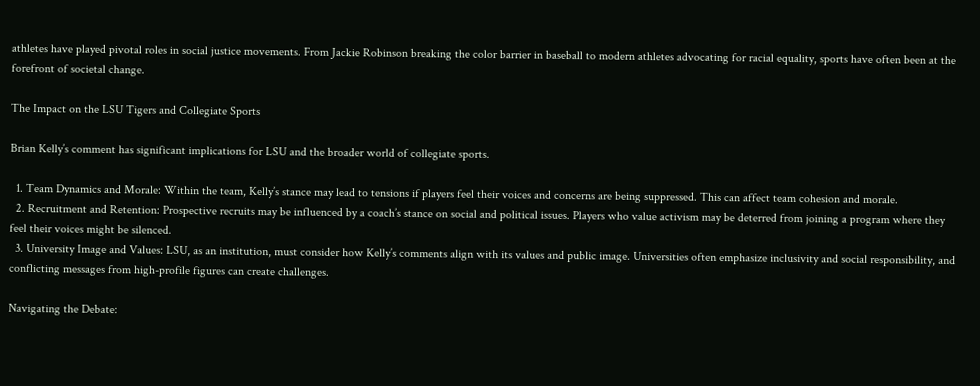athletes have played pivotal roles in social justice movements. From Jackie Robinson breaking the color barrier in baseball to modern athletes advocating for racial equality, sports have often been at the forefront of societal change.

The Impact on the LSU Tigers and Collegiate Sports

Brian Kelly’s comment has significant implications for LSU and the broader world of collegiate sports.

  1. Team Dynamics and Morale: Within the team, Kelly’s stance may lead to tensions if players feel their voices and concerns are being suppressed. This can affect team cohesion and morale.
  2. Recruitment and Retention: Prospective recruits may be influenced by a coach’s stance on social and political issues. Players who value activism may be deterred from joining a program where they feel their voices might be silenced.
  3. University Image and Values: LSU, as an institution, must consider how Kelly’s comments align with its values and public image. Universities often emphasize inclusivity and social responsibility, and conflicting messages from high-profile figures can create challenges.

Navigating the Debate: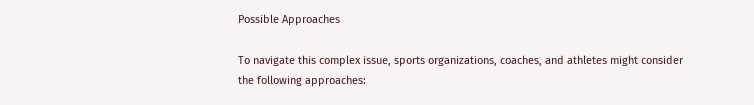Possible Approaches

To navigate this complex issue, sports organizations, coaches, and athletes might consider the following approaches: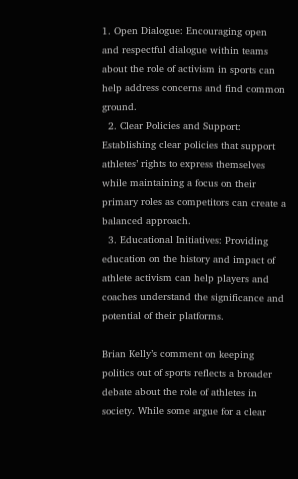1. Open Dialogue: Encouraging open and respectful dialogue within teams about the role of activism in sports can help address concerns and find common ground.
  2. Clear Policies and Support: Establishing clear policies that support athletes’ rights to express themselves while maintaining a focus on their primary roles as competitors can create a balanced approach.
  3. Educational Initiatives: Providing education on the history and impact of athlete activism can help players and coaches understand the significance and potential of their platforms.

Brian Kelly’s comment on keeping politics out of sports reflects a broader debate about the role of athletes in society. While some argue for a clear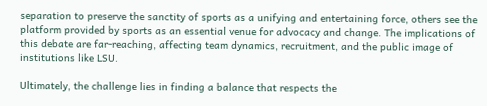separation to preserve the sanctity of sports as a unifying and entertaining force, others see the platform provided by sports as an essential venue for advocacy and change. The implications of this debate are far-reaching, affecting team dynamics, recruitment, and the public image of institutions like LSU.

Ultimately, the challenge lies in finding a balance that respects the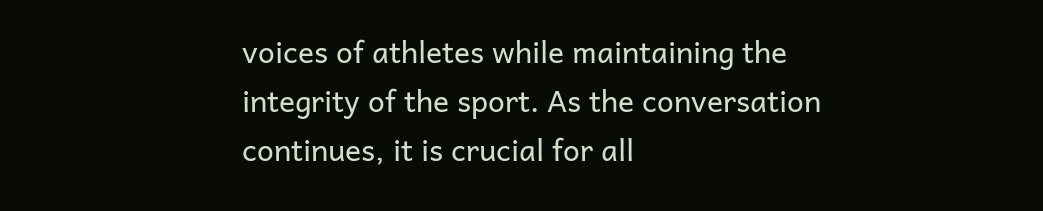voices of athletes while maintaining the integrity of the sport. As the conversation continues, it is crucial for all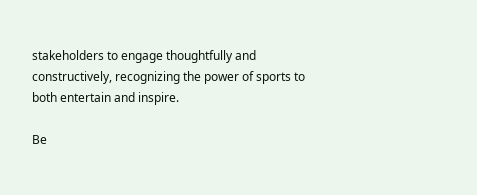stakeholders to engage thoughtfully and constructively, recognizing the power of sports to both entertain and inspire.

Be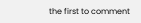the first to comment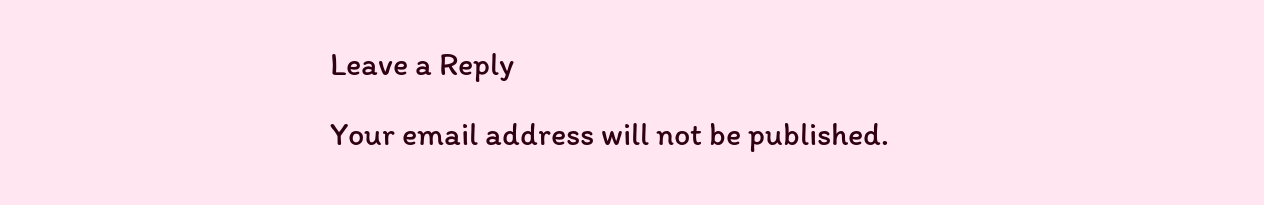Leave a Reply

Your email address will not be published.